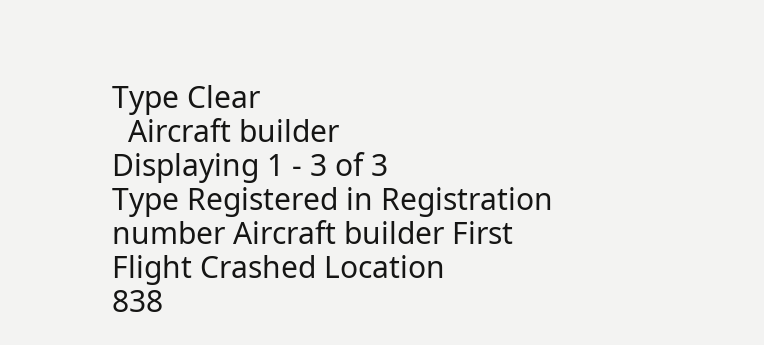Type Clear
  Aircraft builder
Displaying 1 - 3 of 3
Type Registered in Registration number Aircraft builder First Flight Crashed Location
838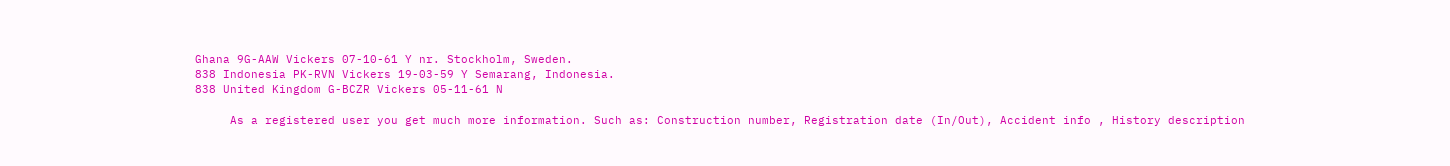Ghana 9G-AAW Vickers 07-10-61 Y nr. Stockholm, Sweden.
838 Indonesia PK-RVN Vickers 19-03-59 Y Semarang, Indonesia.
838 United Kingdom G-BCZR Vickers 05-11-61 N

     As a registered user you get much more information. Such as: Construction number, Registration date (In/Out), Accident info , History description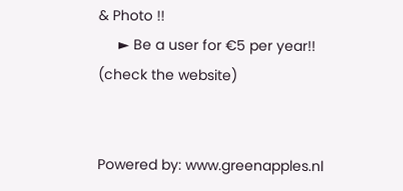& Photo !!
     ► Be a user for €5 per year!! (check the website)


Powered by: www.greenapples.nl